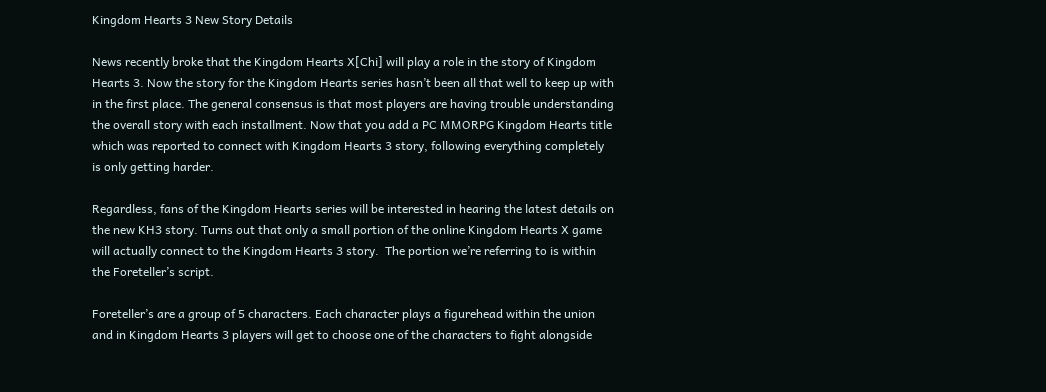Kingdom Hearts 3 New Story Details

News recently broke that the Kingdom Hearts X[Chi] will play a role in the story of Kingdom Hearts 3. Now the story for the Kingdom Hearts series hasn’t been all that well to keep up with in the first place. The general consensus is that most players are having trouble understanding the overall story with each installment. Now that you add a PC MMORPG Kingdom Hearts title which was reported to connect with Kingdom Hearts 3 story, following everything completely is only getting harder.

Regardless, fans of the Kingdom Hearts series will be interested in hearing the latest details on the new KH3 story. Turns out that only a small portion of the online Kingdom Hearts X game will actually connect to the Kingdom Hearts 3 story.  The portion we’re referring to is within the Foreteller’s script.

Foreteller’s are a group of 5 characters. Each character plays a figurehead within the union and in Kingdom Hearts 3 players will get to choose one of the characters to fight alongside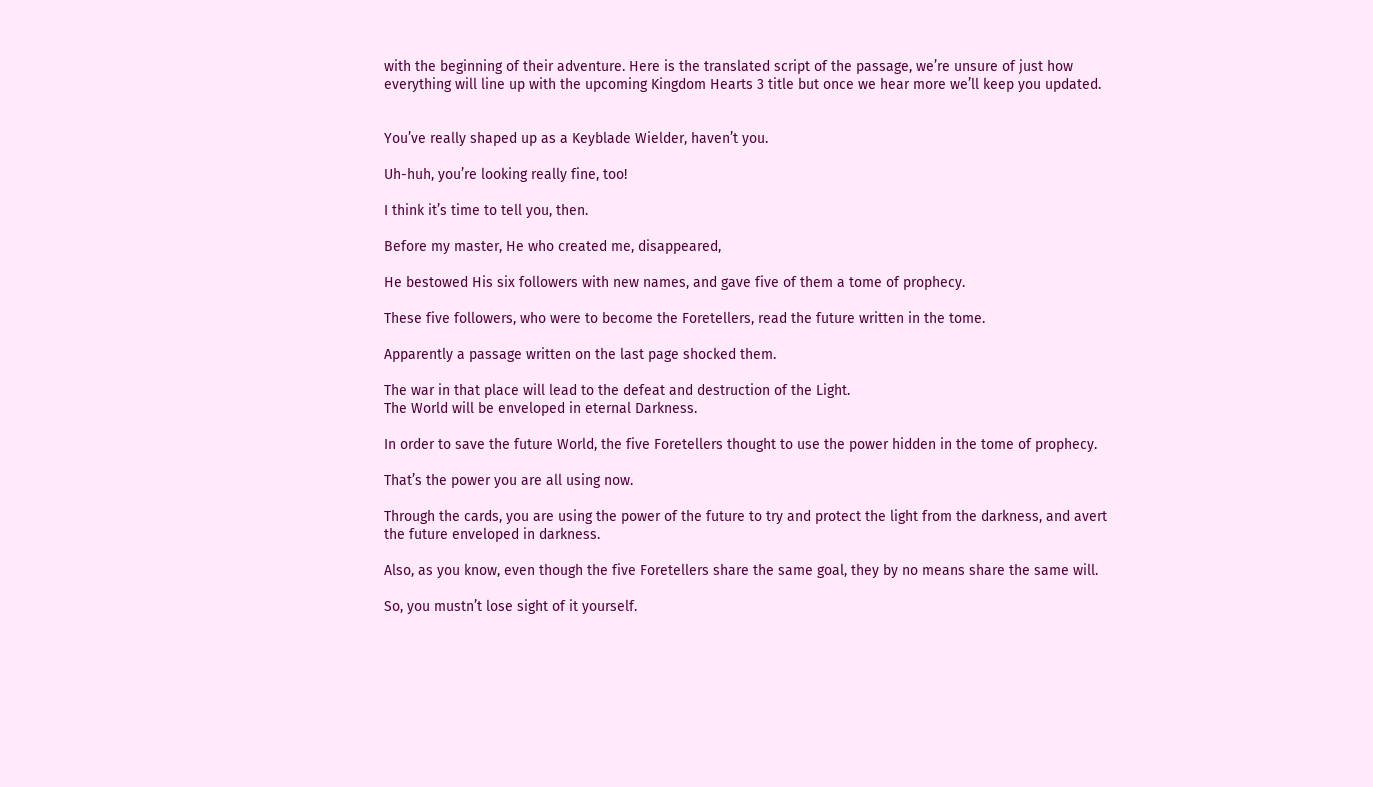with the beginning of their adventure. Here is the translated script of the passage, we’re unsure of just how everything will line up with the upcoming Kingdom Hearts 3 title but once we hear more we’ll keep you updated.


You’ve really shaped up as a Keyblade Wielder, haven’t you.

Uh-huh, you’re looking really fine, too!

I think it’s time to tell you, then.

Before my master, He who created me, disappeared,

He bestowed His six followers with new names, and gave five of them a tome of prophecy.

These five followers, who were to become the Foretellers, read the future written in the tome.

Apparently a passage written on the last page shocked them.

The war in that place will lead to the defeat and destruction of the Light.
The World will be enveloped in eternal Darkness.

In order to save the future World, the five Foretellers thought to use the power hidden in the tome of prophecy.

That’s the power you are all using now.

Through the cards, you are using the power of the future to try and protect the light from the darkness, and avert the future enveloped in darkness.

Also, as you know, even though the five Foretellers share the same goal, they by no means share the same will.

So, you mustn’t lose sight of it yourself.